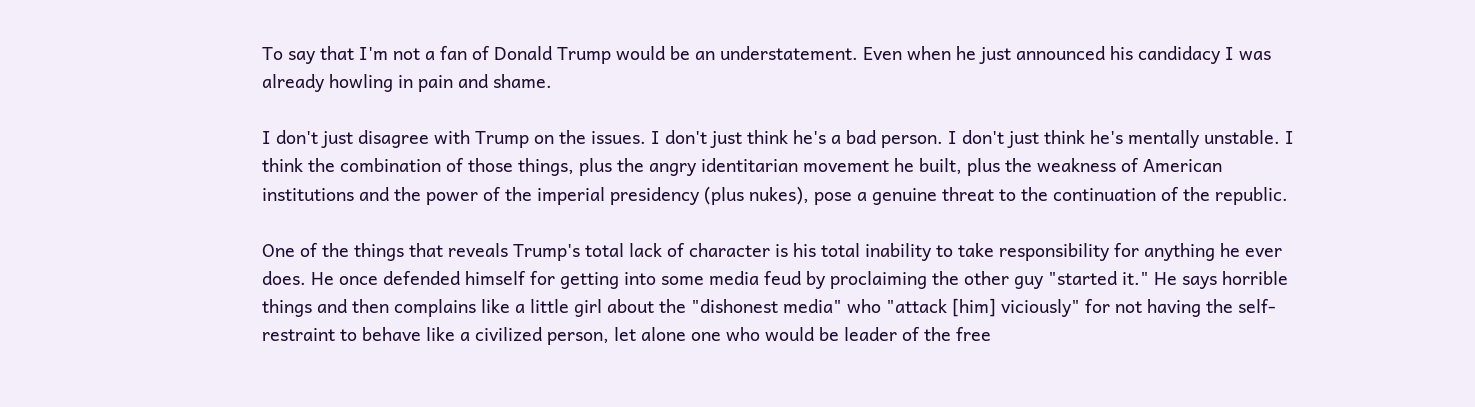To say that I'm not a fan of Donald Trump would be an understatement. Even when he just announced his candidacy I was already howling in pain and shame.

I don't just disagree with Trump on the issues. I don't just think he's a bad person. I don't just think he's mentally unstable. I think the combination of those things, plus the angry identitarian movement he built, plus the weakness of American institutions and the power of the imperial presidency (plus nukes), pose a genuine threat to the continuation of the republic.

One of the things that reveals Trump's total lack of character is his total inability to take responsibility for anything he ever does. He once defended himself for getting into some media feud by proclaiming the other guy "started it." He says horrible things and then complains like a little girl about the "dishonest media" who "attack [him] viciously" for not having the self-restraint to behave like a civilized person, let alone one who would be leader of the free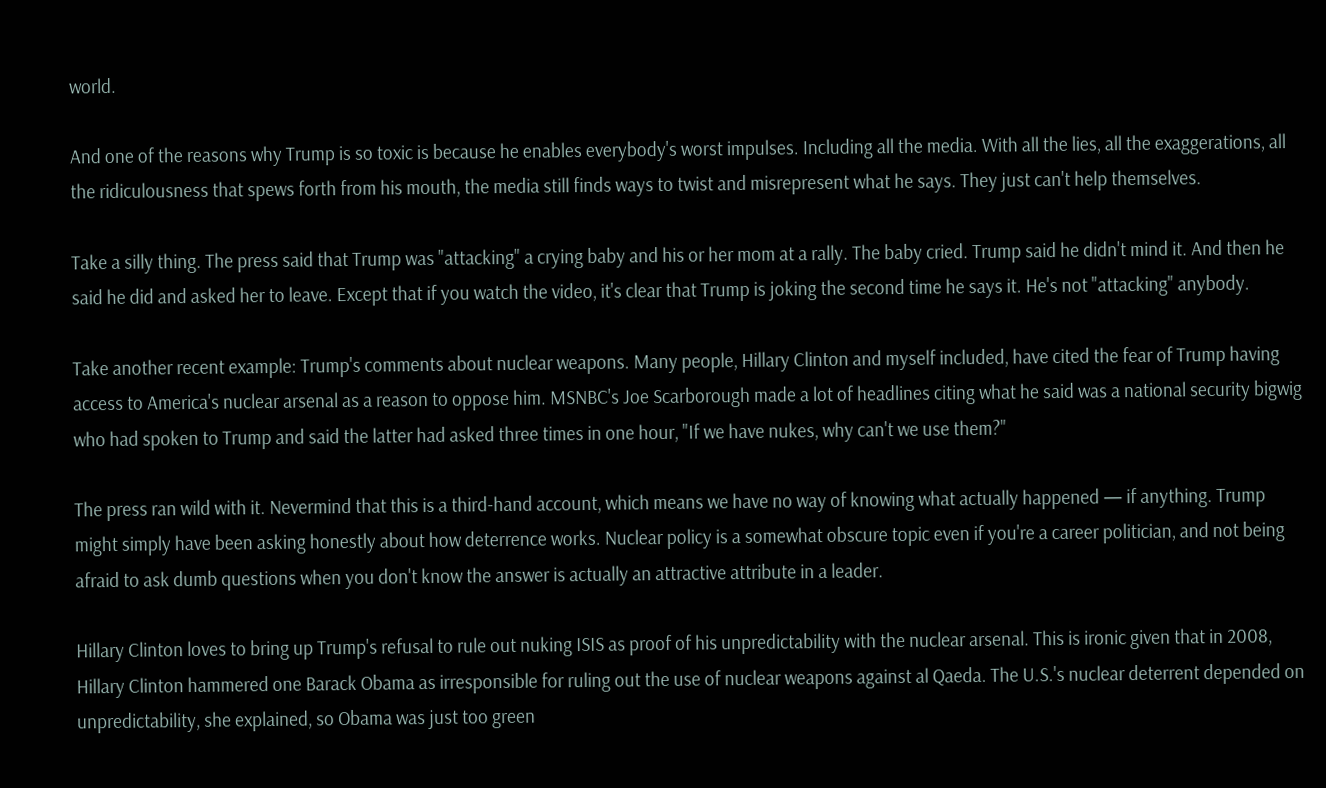world.

And one of the reasons why Trump is so toxic is because he enables everybody's worst impulses. Including all the media. With all the lies, all the exaggerations, all the ridiculousness that spews forth from his mouth, the media still finds ways to twist and misrepresent what he says. They just can't help themselves.

Take a silly thing. The press said that Trump was "attacking" a crying baby and his or her mom at a rally. The baby cried. Trump said he didn't mind it. And then he said he did and asked her to leave. Except that if you watch the video, it's clear that Trump is joking the second time he says it. He's not "attacking" anybody.

Take another recent example: Trump's comments about nuclear weapons. Many people, Hillary Clinton and myself included, have cited the fear of Trump having access to America's nuclear arsenal as a reason to oppose him. MSNBC's Joe Scarborough made a lot of headlines citing what he said was a national security bigwig who had spoken to Trump and said the latter had asked three times in one hour, "If we have nukes, why can't we use them?"

The press ran wild with it. Nevermind that this is a third-hand account, which means we have no way of knowing what actually happened — if anything. Trump might simply have been asking honestly about how deterrence works. Nuclear policy is a somewhat obscure topic even if you're a career politician, and not being afraid to ask dumb questions when you don't know the answer is actually an attractive attribute in a leader.

Hillary Clinton loves to bring up Trump's refusal to rule out nuking ISIS as proof of his unpredictability with the nuclear arsenal. This is ironic given that in 2008, Hillary Clinton hammered one Barack Obama as irresponsible for ruling out the use of nuclear weapons against al Qaeda. The U.S.'s nuclear deterrent depended on unpredictability, she explained, so Obama was just too green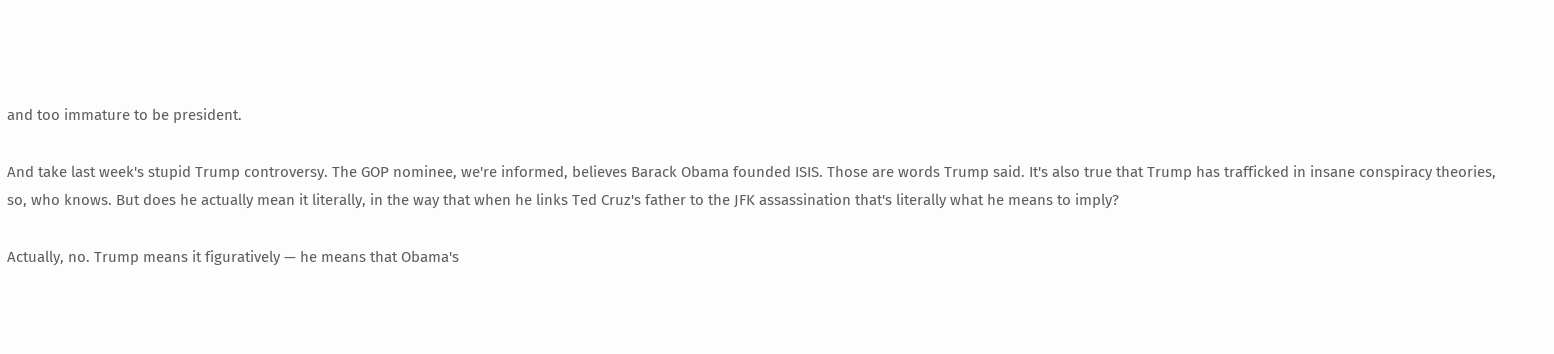and too immature to be president.

And take last week's stupid Trump controversy. The GOP nominee, we're informed, believes Barack Obama founded ISIS. Those are words Trump said. It's also true that Trump has trafficked in insane conspiracy theories, so, who knows. But does he actually mean it literally, in the way that when he links Ted Cruz's father to the JFK assassination that's literally what he means to imply?

Actually, no. Trump means it figuratively — he means that Obama's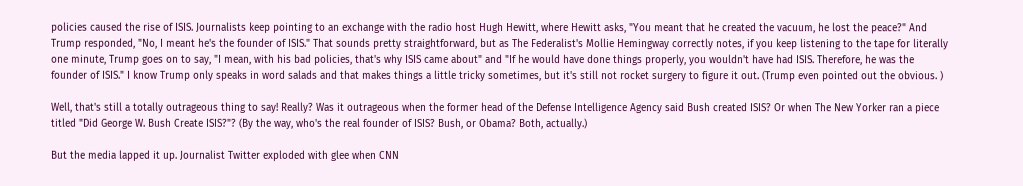policies caused the rise of ISIS. Journalists keep pointing to an exchange with the radio host Hugh Hewitt, where Hewitt asks, "You meant that he created the vacuum, he lost the peace?" And Trump responded, "No, I meant he's the founder of ISIS." That sounds pretty straightforward, but as The Federalist's Mollie Hemingway correctly notes, if you keep listening to the tape for literally one minute, Trump goes on to say, "I mean, with his bad policies, that's why ISIS came about" and "If he would have done things properly, you wouldn't have had ISIS. Therefore, he was the founder of ISIS." I know Trump only speaks in word salads and that makes things a little tricky sometimes, but it's still not rocket surgery to figure it out. (Trump even pointed out the obvious. )

Well, that's still a totally outrageous thing to say! Really? Was it outrageous when the former head of the Defense Intelligence Agency said Bush created ISIS? Or when The New Yorker ran a piece titled "Did George W. Bush Create ISIS?"? (By the way, who's the real founder of ISIS? Bush, or Obama? Both, actually.)

But the media lapped it up. Journalist Twitter exploded with glee when CNN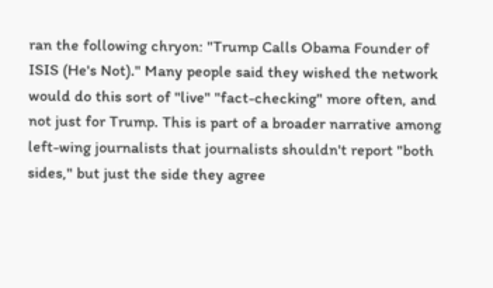ran the following chryon: "Trump Calls Obama Founder of ISIS (He's Not)." Many people said they wished the network would do this sort of "live" "fact-checking" more often, and not just for Trump. This is part of a broader narrative among left-wing journalists that journalists shouldn't report "both sides," but just the side they agree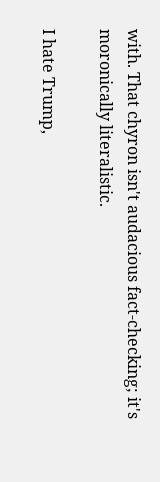with. That chyron isn't audacious fact-checking; it's moronically literalistic.

I hate Trump,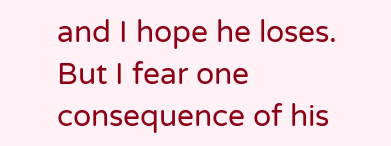and I hope he loses. But I fear one consequence of his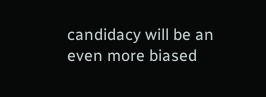candidacy will be an even more biased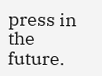press in the future.